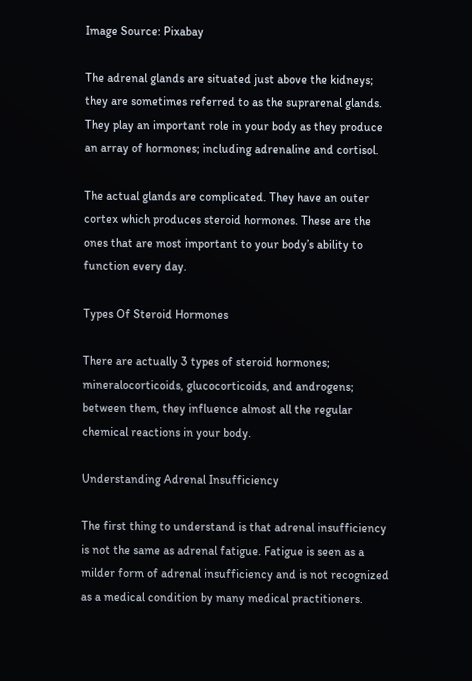Image Source: Pixabay

The adrenal glands are situated just above the kidneys; they are sometimes referred to as the suprarenal glands. They play an important role in your body as they produce an array of hormones; including adrenaline and cortisol.

The actual glands are complicated. They have an outer cortex which produces steroid hormones. These are the ones that are most important to your body’s ability to function every day.

Types Of Steroid Hormones

There are actually 3 types of steroid hormones; mineralocorticoids, glucocorticoids, and androgens; between them, they influence almost all the regular chemical reactions in your body.

Understanding Adrenal Insufficiency

The first thing to understand is that adrenal insufficiency is not the same as adrenal fatigue. Fatigue is seen as a milder form of adrenal insufficiency and is not recognized as a medical condition by many medical practitioners.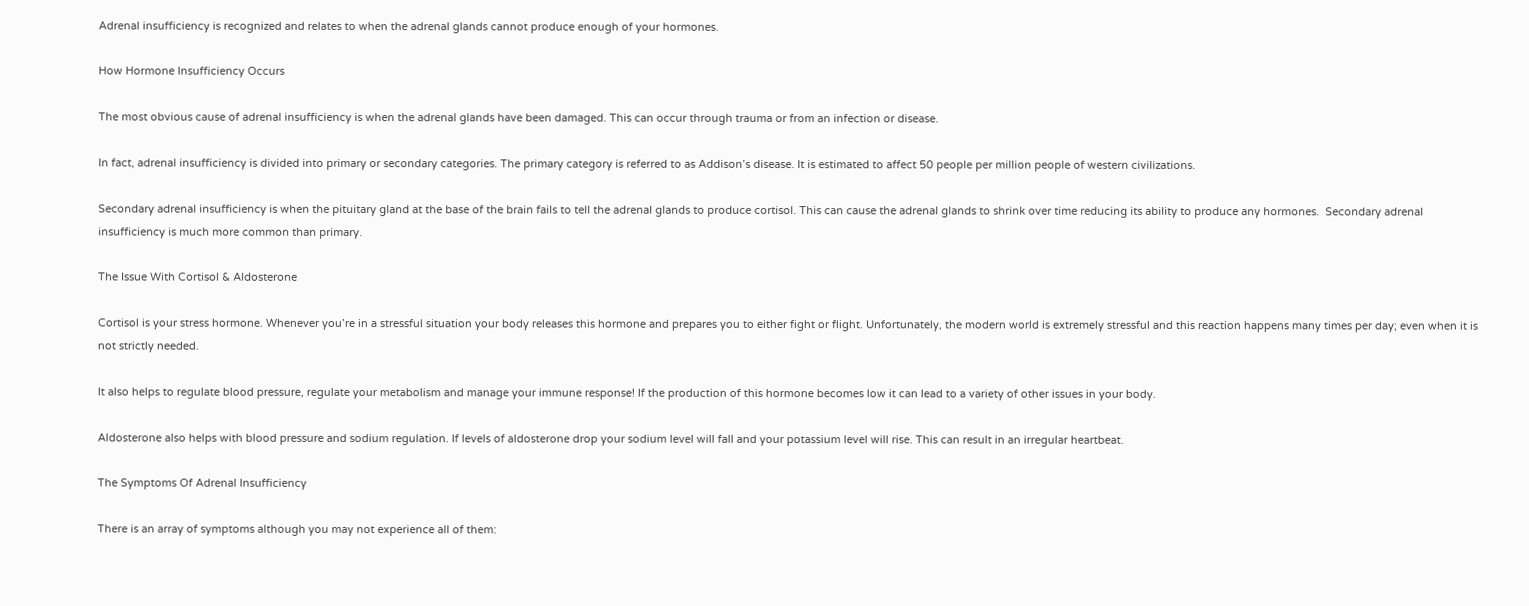Adrenal insufficiency is recognized and relates to when the adrenal glands cannot produce enough of your hormones.

How Hormone Insufficiency Occurs

The most obvious cause of adrenal insufficiency is when the adrenal glands have been damaged. This can occur through trauma or from an infection or disease.

In fact, adrenal insufficiency is divided into primary or secondary categories. The primary category is referred to as Addison’s disease. It is estimated to affect 50 people per million people of western civilizations.

Secondary adrenal insufficiency is when the pituitary gland at the base of the brain fails to tell the adrenal glands to produce cortisol. This can cause the adrenal glands to shrink over time reducing its ability to produce any hormones.  Secondary adrenal insufficiency is much more common than primary.

The Issue With Cortisol & Aldosterone

Cortisol is your stress hormone. Whenever you’re in a stressful situation your body releases this hormone and prepares you to either fight or flight. Unfortunately, the modern world is extremely stressful and this reaction happens many times per day; even when it is not strictly needed.

It also helps to regulate blood pressure, regulate your metabolism and manage your immune response! If the production of this hormone becomes low it can lead to a variety of other issues in your body.

Aldosterone also helps with blood pressure and sodium regulation. If levels of aldosterone drop your sodium level will fall and your potassium level will rise. This can result in an irregular heartbeat.

The Symptoms Of Adrenal Insufficiency

There is an array of symptoms although you may not experience all of them: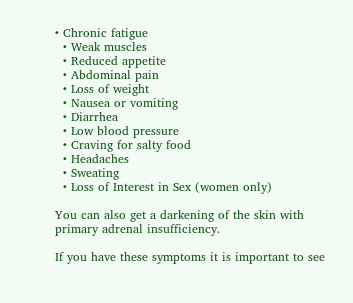• Chronic fatigue
  • Weak muscles
  • Reduced appetite
  • Abdominal pain
  • Loss of weight
  • Nausea or vomiting
  • Diarrhea
  • Low blood pressure
  • Craving for salty food
  • Headaches
  • Sweating
  • Loss of Interest in Sex (women only)

You can also get a darkening of the skin with primary adrenal insufficiency.

If you have these symptoms it is important to see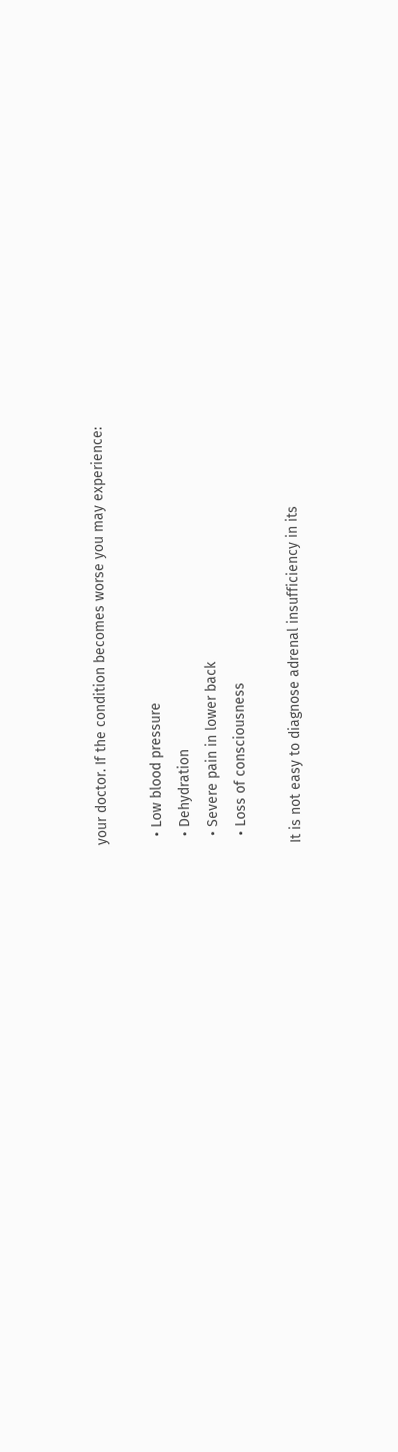your doctor. If the condition becomes worse you may experience:

  • Low blood pressure
  • Dehydration
  • Severe pain in lower back
  • Loss of consciousness

It is not easy to diagnose adrenal insufficiency in its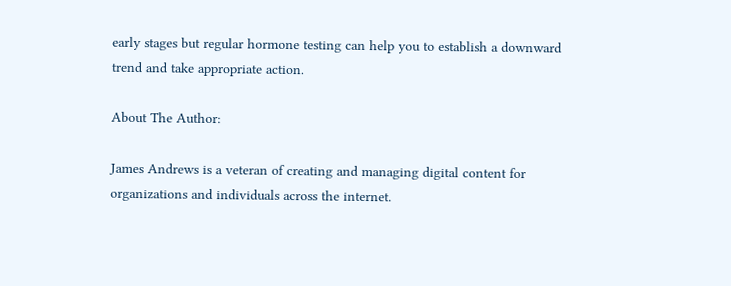early stages but regular hormone testing can help you to establish a downward trend and take appropriate action.

About The Author:

James Andrews is a veteran of creating and managing digital content for organizations and individuals across the internet.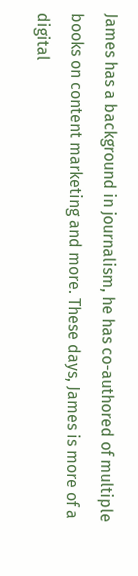James has a background in journalism, he has co-authored of multiple books on content marketing and more. These days, James is more of a digital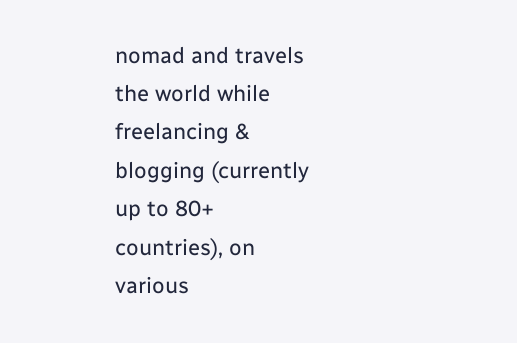nomad and travels the world while freelancing & blogging (currently up to 80+ countries), on various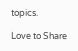topics.

Love to Share